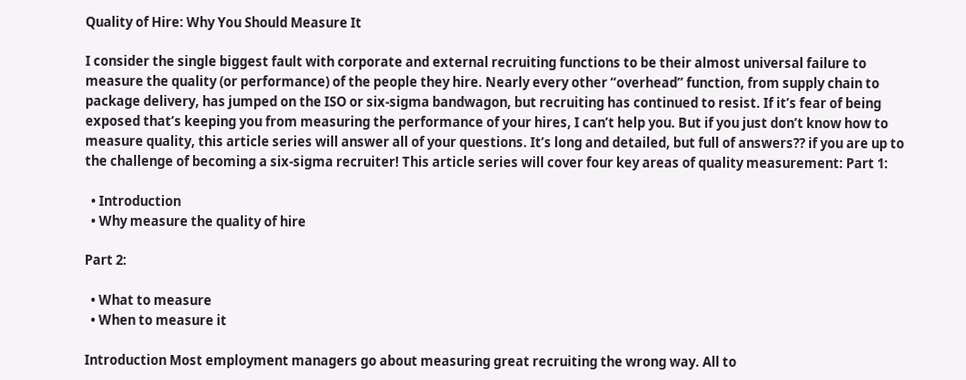Quality of Hire: Why You Should Measure It

I consider the single biggest fault with corporate and external recruiting functions to be their almost universal failure to measure the quality (or performance) of the people they hire. Nearly every other “overhead” function, from supply chain to package delivery, has jumped on the ISO or six-sigma bandwagon, but recruiting has continued to resist. If it’s fear of being exposed that’s keeping you from measuring the performance of your hires, I can’t help you. But if you just don’t know how to measure quality, this article series will answer all of your questions. It’s long and detailed, but full of answers?? if you are up to the challenge of becoming a six-sigma recruiter! This article series will cover four key areas of quality measurement: Part 1:

  • Introduction
  • Why measure the quality of hire

Part 2:

  • What to measure
  • When to measure it

Introduction Most employment managers go about measuring great recruiting the wrong way. All to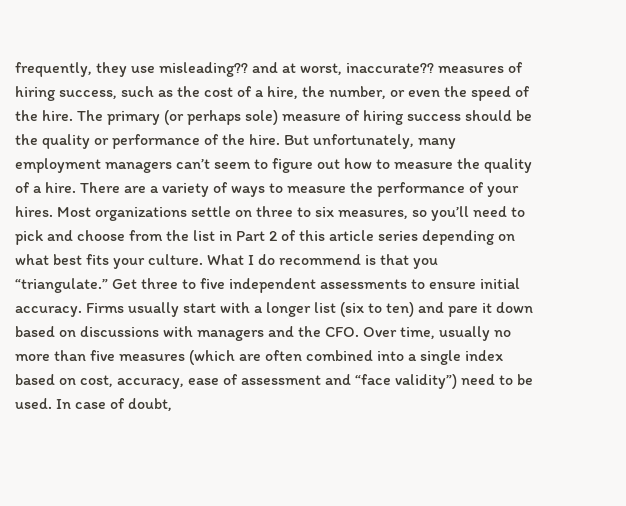frequently, they use misleading?? and at worst, inaccurate?? measures of hiring success, such as the cost of a hire, the number, or even the speed of the hire. The primary (or perhaps sole) measure of hiring success should be the quality or performance of the hire. But unfortunately, many employment managers can’t seem to figure out how to measure the quality of a hire. There are a variety of ways to measure the performance of your hires. Most organizations settle on three to six measures, so you’ll need to pick and choose from the list in Part 2 of this article series depending on what best fits your culture. What I do recommend is that you “triangulate.” Get three to five independent assessments to ensure initial accuracy. Firms usually start with a longer list (six to ten) and pare it down based on discussions with managers and the CFO. Over time, usually no more than five measures (which are often combined into a single index based on cost, accuracy, ease of assessment and “face validity”) need to be used. In case of doubt,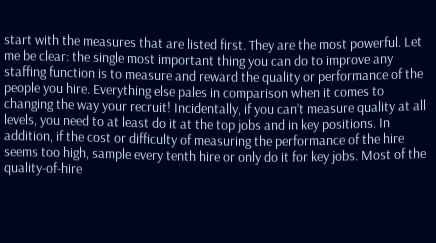start with the measures that are listed first. They are the most powerful. Let me be clear: the single most important thing you can do to improve any staffing function is to measure and reward the quality or performance of the people you hire. Everything else pales in comparison when it comes to changing the way your recruit! Incidentally, if you can’t measure quality at all levels, you need to at least do it at the top jobs and in key positions. In addition, if the cost or difficulty of measuring the performance of the hire seems too high, sample every tenth hire or only do it for key jobs. Most of the quality-of-hire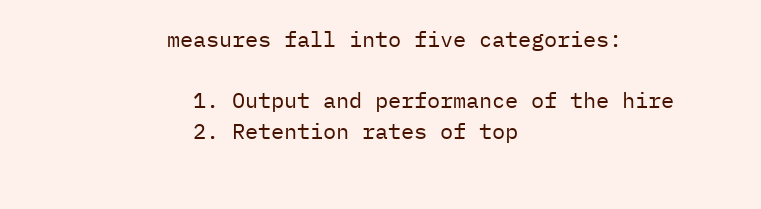measures fall into five categories:

  1. Output and performance of the hire
  2. Retention rates of top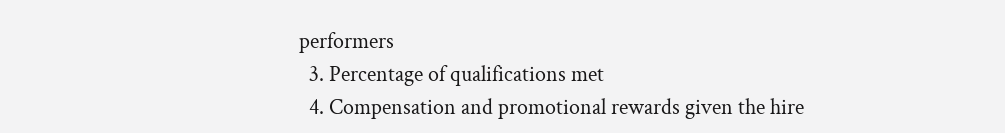performers
  3. Percentage of qualifications met
  4. Compensation and promotional rewards given the hire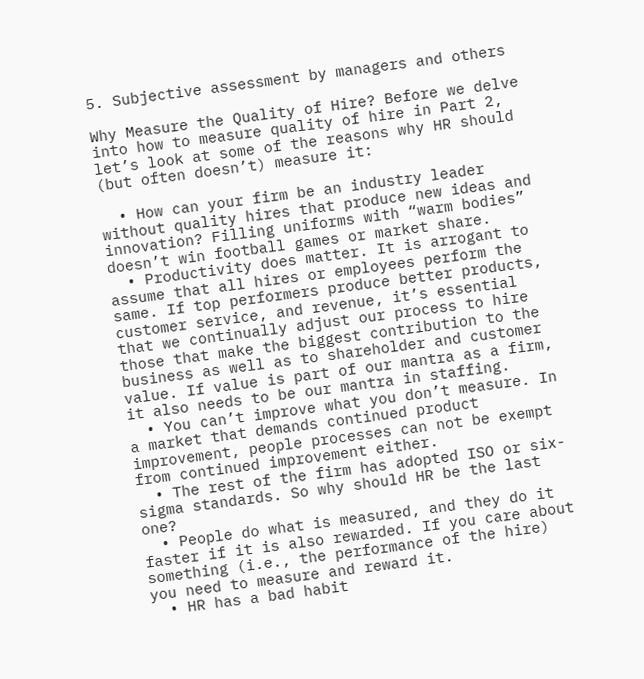5. Subjective assessment by managers and others

Why Measure the Quality of Hire? Before we delve into how to measure quality of hire in Part 2, let’s look at some of the reasons why HR should (but often doesn’t) measure it:

  • How can your firm be an industry leader without quality hires that produce new ideas and innovation? Filling uniforms with “warm bodies” doesn’t win football games or market share.
  • Productivity does matter. It is arrogant to assume that all hires or employees perform the same. If top performers produce better products, customer service, and revenue, it’s essential that we continually adjust our process to hire those that make the biggest contribution to the business as well as to shareholder and customer value. If value is part of our mantra as a firm, it also needs to be our mantra in staffing.
  • You can’t improve what you don’t measure. In a market that demands continued product improvement, people processes can not be exempt from continued improvement either.
  • The rest of the firm has adopted ISO or six-sigma standards. So why should HR be the last one?
  • People do what is measured, and they do it faster if it is also rewarded. If you care about something (i.e., the performance of the hire) you need to measure and reward it.
  • HR has a bad habit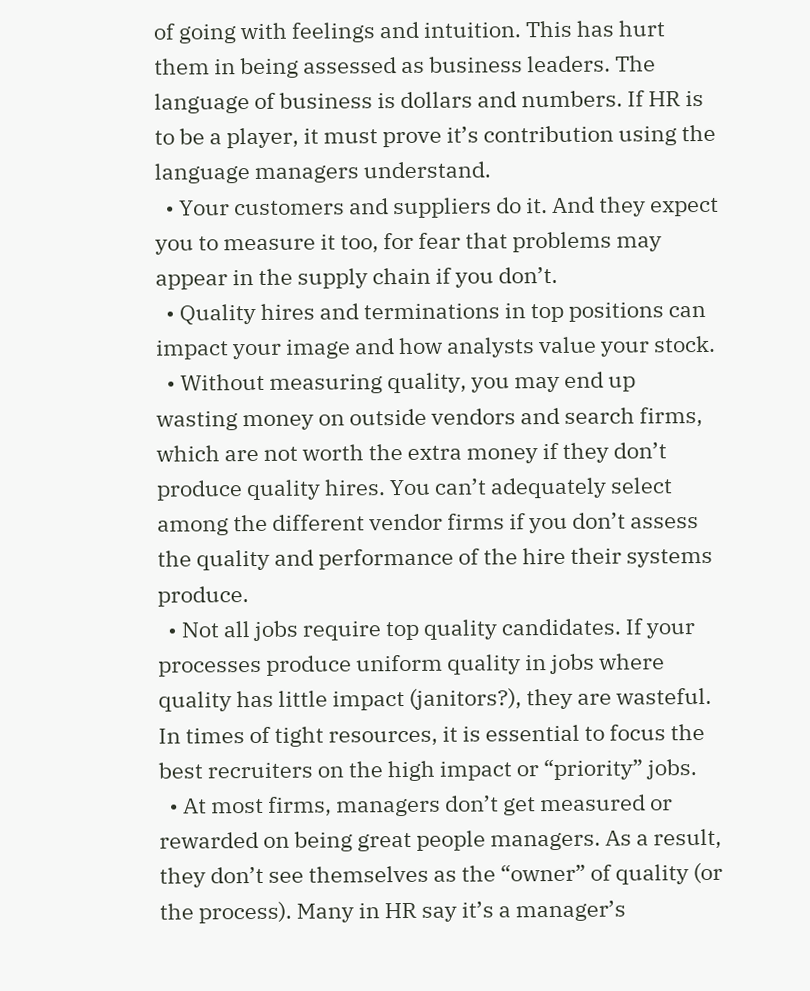of going with feelings and intuition. This has hurt them in being assessed as business leaders. The language of business is dollars and numbers. If HR is to be a player, it must prove it’s contribution using the language managers understand.
  • Your customers and suppliers do it. And they expect you to measure it too, for fear that problems may appear in the supply chain if you don’t.
  • Quality hires and terminations in top positions can impact your image and how analysts value your stock.
  • Without measuring quality, you may end up wasting money on outside vendors and search firms, which are not worth the extra money if they don’t produce quality hires. You can’t adequately select among the different vendor firms if you don’t assess the quality and performance of the hire their systems produce.
  • Not all jobs require top quality candidates. If your processes produce uniform quality in jobs where quality has little impact (janitors?), they are wasteful. In times of tight resources, it is essential to focus the best recruiters on the high impact or “priority” jobs.
  • At most firms, managers don’t get measured or rewarded on being great people managers. As a result, they don’t see themselves as the “owner” of quality (or the process). Many in HR say it’s a manager’s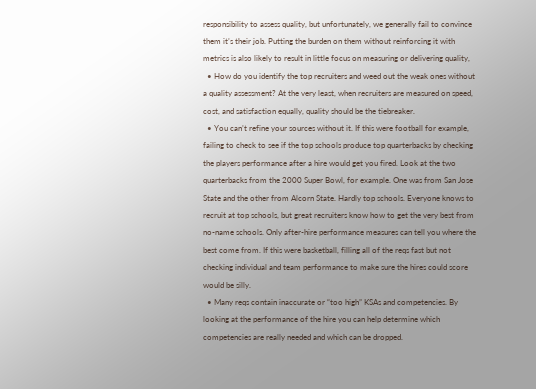responsibility to assess quality, but unfortunately, we generally fail to convince them it’s their job. Putting the burden on them without reinforcing it with metrics is also likely to result in little focus on measuring or delivering quality,
  • How do you identify the top recruiters and weed out the weak ones without a quality assessment? At the very least, when recruiters are measured on speed, cost, and satisfaction equally, quality should be the tiebreaker.
  • You can’t refine your sources without it. If this were football for example, failing to check to see if the top schools produce top quarterbacks by checking the players performance after a hire would get you fired. Look at the two quarterbacks from the 2000 Super Bowl, for example. One was from San Jose State and the other from Alcorn State. Hardly top schools. Everyone knows to recruit at top schools, but great recruiters know how to get the very best from no-name schools. Only after-hire performance measures can tell you where the best come from. If this were basketball, filling all of the reqs fast but not checking individual and team performance to make sure the hires could score would be silly.
  • Many reqs contain inaccurate or “too high” KSAs and competencies. By looking at the performance of the hire you can help determine which competencies are really needed and which can be dropped.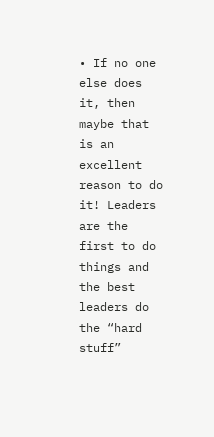• If no one else does it, then maybe that is an excellent reason to do it! Leaders are the first to do things and the best leaders do the “hard stuff”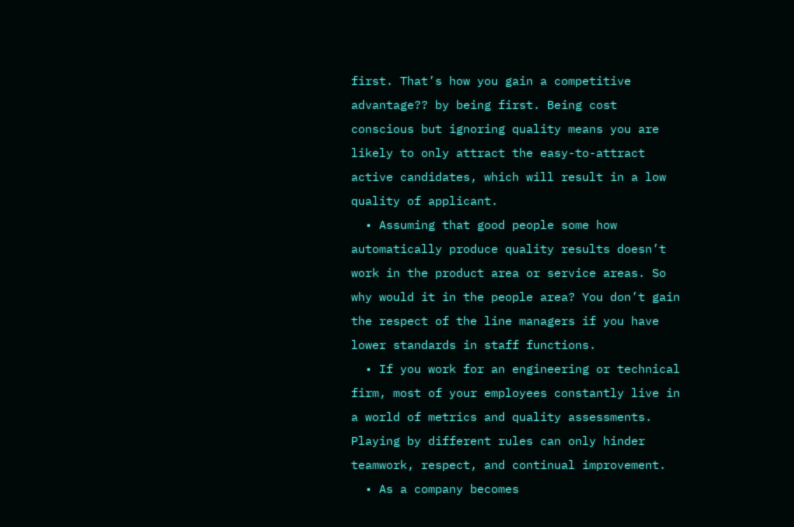first. That’s how you gain a competitive advantage?? by being first. Being cost conscious but ignoring quality means you are likely to only attract the easy-to-attract active candidates, which will result in a low quality of applicant.
  • Assuming that good people some how automatically produce quality results doesn’t work in the product area or service areas. So why would it in the people area? You don’t gain the respect of the line managers if you have lower standards in staff functions.
  • If you work for an engineering or technical firm, most of your employees constantly live in a world of metrics and quality assessments. Playing by different rules can only hinder teamwork, respect, and continual improvement.
  • As a company becomes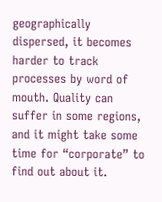geographically dispersed, it becomes harder to track processes by word of mouth. Quality can suffer in some regions, and it might take some time for “corporate” to find out about it.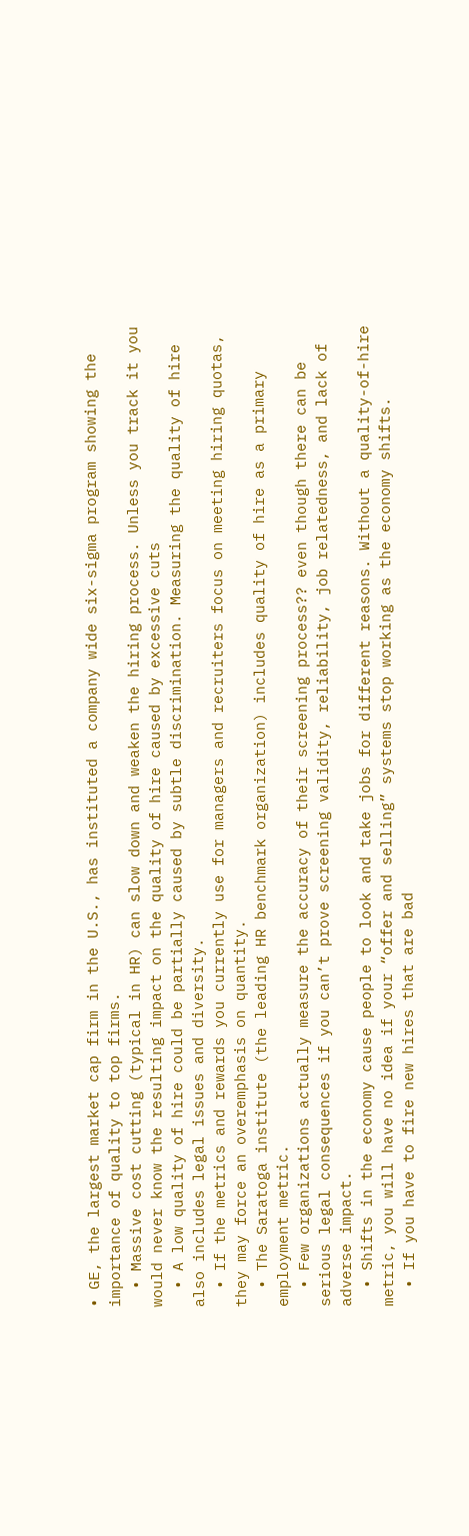• GE, the largest market cap firm in the U.S., has instituted a company wide six-sigma program showing the importance of quality to top firms.
  • Massive cost cutting (typical in HR) can slow down and weaken the hiring process. Unless you track it you would never know the resulting impact on the quality of hire caused by excessive cuts
  • A low quality of hire could be partially caused by subtle discrimination. Measuring the quality of hire also includes legal issues and diversity.
  • If the metrics and rewards you currently use for managers and recruiters focus on meeting hiring quotas, they may force an overemphasis on quantity.
  • The Saratoga institute (the leading HR benchmark organization) includes quality of hire as a primary employment metric.
  • Few organizations actually measure the accuracy of their screening process?? even though there can be serious legal consequences if you can’t prove screening validity, reliability, job relatedness, and lack of adverse impact.
  • Shifts in the economy cause people to look and take jobs for different reasons. Without a quality-of-hire metric, you will have no idea if your “offer and selling” systems stop working as the economy shifts.
  • If you have to fire new hires that are bad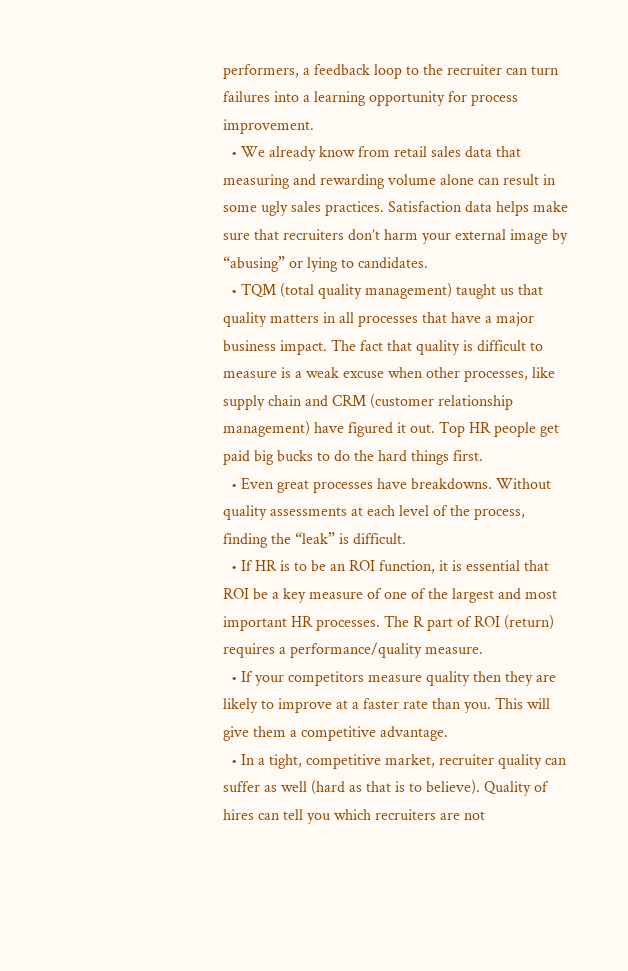performers, a feedback loop to the recruiter can turn failures into a learning opportunity for process improvement.
  • We already know from retail sales data that measuring and rewarding volume alone can result in some ugly sales practices. Satisfaction data helps make sure that recruiters don’t harm your external image by “abusing” or lying to candidates.
  • TQM (total quality management) taught us that quality matters in all processes that have a major business impact. The fact that quality is difficult to measure is a weak excuse when other processes, like supply chain and CRM (customer relationship management) have figured it out. Top HR people get paid big bucks to do the hard things first.
  • Even great processes have breakdowns. Without quality assessments at each level of the process, finding the “leak” is difficult.
  • If HR is to be an ROI function, it is essential that ROI be a key measure of one of the largest and most important HR processes. The R part of ROI (return) requires a performance/quality measure.
  • If your competitors measure quality then they are likely to improve at a faster rate than you. This will give them a competitive advantage.
  • In a tight, competitive market, recruiter quality can suffer as well (hard as that is to believe). Quality of hires can tell you which recruiters are not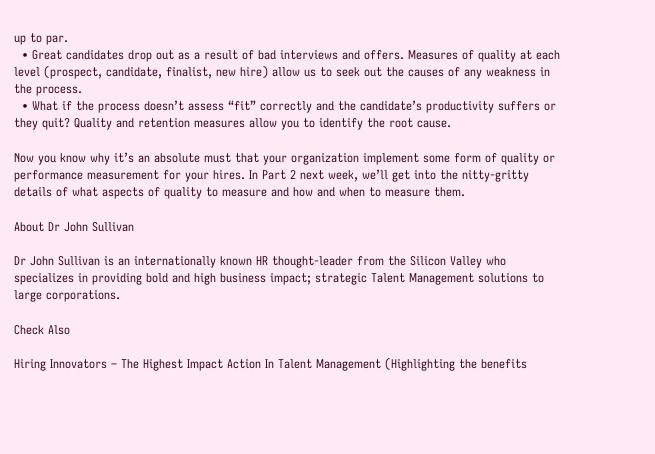up to par.
  • Great candidates drop out as a result of bad interviews and offers. Measures of quality at each level (prospect, candidate, finalist, new hire) allow us to seek out the causes of any weakness in the process.
  • What if the process doesn’t assess “fit” correctly and the candidate’s productivity suffers or they quit? Quality and retention measures allow you to identify the root cause.

Now you know why it’s an absolute must that your organization implement some form of quality or performance measurement for your hires. In Part 2 next week, we’ll get into the nitty-gritty details of what aspects of quality to measure and how and when to measure them.

About Dr John Sullivan

Dr John Sullivan is an internationally known HR thought-leader from the Silicon Valley who specializes in providing bold and high business impact; strategic Talent Management solutions to large corporations.

Check Also

Hiring Innovators – The Highest Impact Action In Talent Management (Highlighting the benefits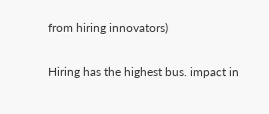from hiring innovators)

Hiring has the highest bus. impact in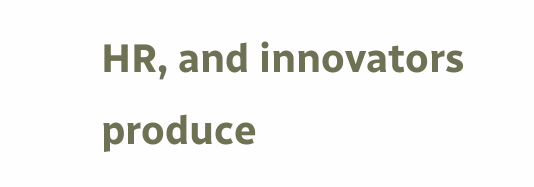HR, and innovators produce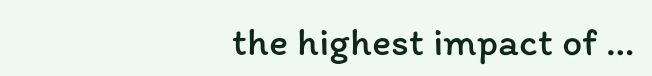the highest impact of …